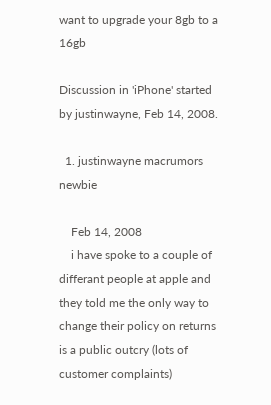want to upgrade your 8gb to a 16gb

Discussion in 'iPhone' started by justinwayne, Feb 14, 2008.

  1. justinwayne macrumors newbie

    Feb 14, 2008
    i have spoke to a couple of differant people at apple and they told me the only way to change their policy on returns is a public outcry (lots of customer complaints)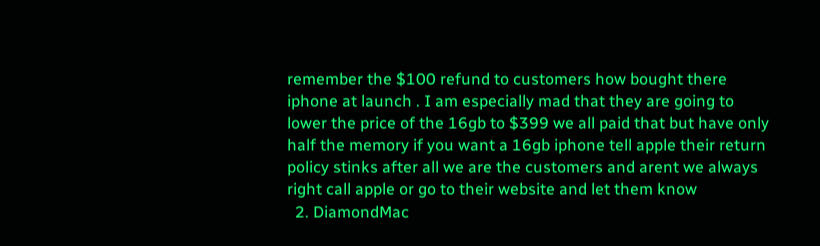remember the $100 refund to customers how bought there iphone at launch . I am especially mad that they are going to lower the price of the 16gb to $399 we all paid that but have only half the memory if you want a 16gb iphone tell apple their return policy stinks after all we are the customers and arent we always right call apple or go to their website and let them know
  2. DiamondMac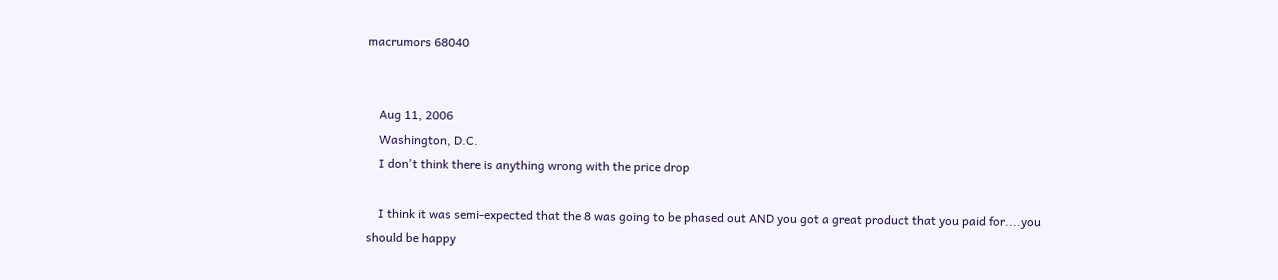macrumors 68040


    Aug 11, 2006
    Washington, D.C.
    I don't think there is anything wrong with the price drop

    I think it was semi-expected that the 8 was going to be phased out AND you got a great product that you paid for....you should be happy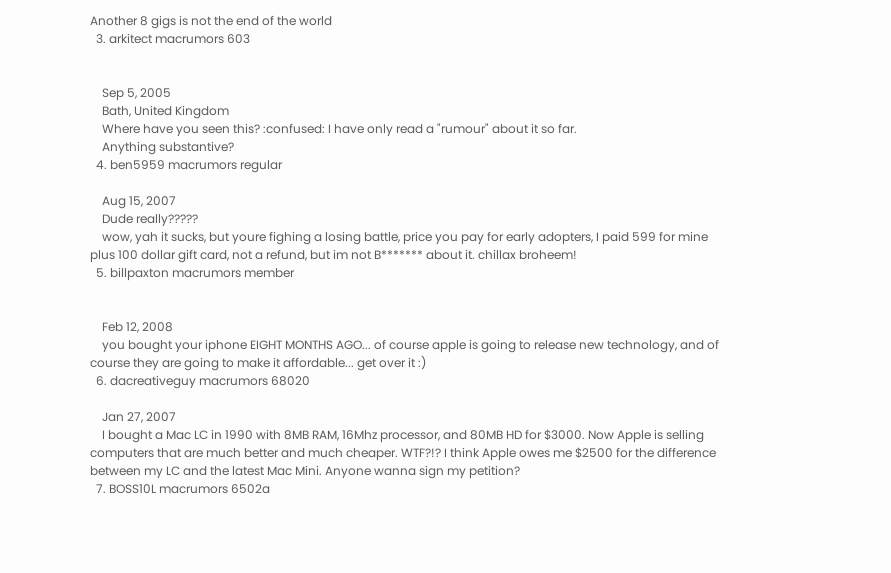Another 8 gigs is not the end of the world
  3. arkitect macrumors 603


    Sep 5, 2005
    Bath, United Kingdom
    Where have you seen this? :confused: I have only read a "rumour" about it so far.
    Anything substantive?
  4. ben5959 macrumors regular

    Aug 15, 2007
    Dude really?????
    wow, yah it sucks, but youre fighing a losing battle, price you pay for early adopters, I paid 599 for mine plus 100 dollar gift card, not a refund, but im not B******* about it. chillax broheem!
  5. billpaxton macrumors member


    Feb 12, 2008
    you bought your iphone EIGHT MONTHS AGO... of course apple is going to release new technology, and of course they are going to make it affordable... get over it :)
  6. dacreativeguy macrumors 68020

    Jan 27, 2007
    I bought a Mac LC in 1990 with 8MB RAM, 16Mhz processor, and 80MB HD for $3000. Now Apple is selling computers that are much better and much cheaper. WTF?!? I think Apple owes me $2500 for the difference between my LC and the latest Mac Mini. Anyone wanna sign my petition?
  7. BOSS10L macrumors 6502a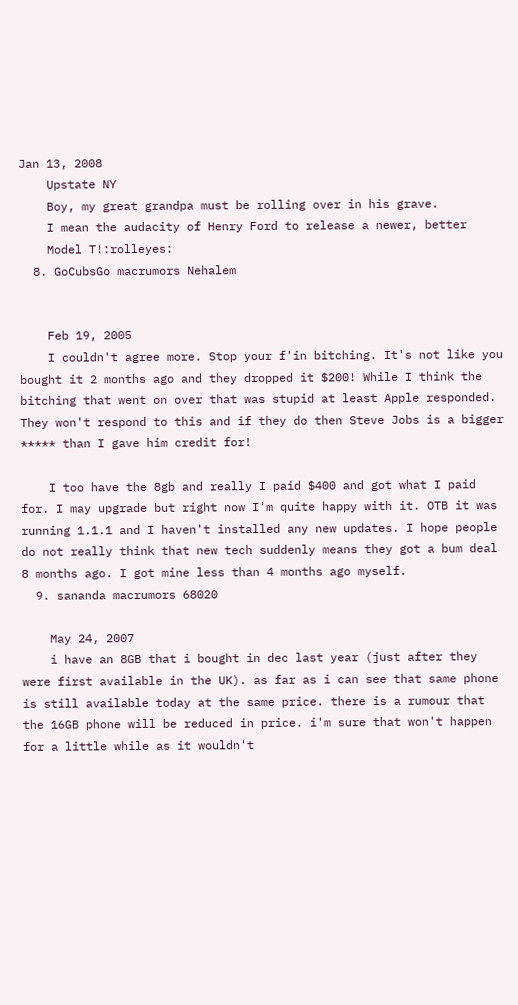Jan 13, 2008
    Upstate NY
    Boy, my great grandpa must be rolling over in his grave.
    I mean the audacity of Henry Ford to release a newer, better
    Model T!:rolleyes:
  8. GoCubsGo macrumors Nehalem


    Feb 19, 2005
    I couldn't agree more. Stop your f'in bitching. It's not like you bought it 2 months ago and they dropped it $200! While I think the bitching that went on over that was stupid at least Apple responded. They won't respond to this and if they do then Steve Jobs is a bigger ***** than I gave him credit for!

    I too have the 8gb and really I paid $400 and got what I paid for. I may upgrade but right now I'm quite happy with it. OTB it was running 1.1.1 and I haven't installed any new updates. I hope people do not really think that new tech suddenly means they got a bum deal 8 months ago. I got mine less than 4 months ago myself.
  9. sananda macrumors 68020

    May 24, 2007
    i have an 8GB that i bought in dec last year (just after they were first available in the UK). as far as i can see that same phone is still available today at the same price. there is a rumour that the 16GB phone will be reduced in price. i'm sure that won't happen for a little while as it wouldn't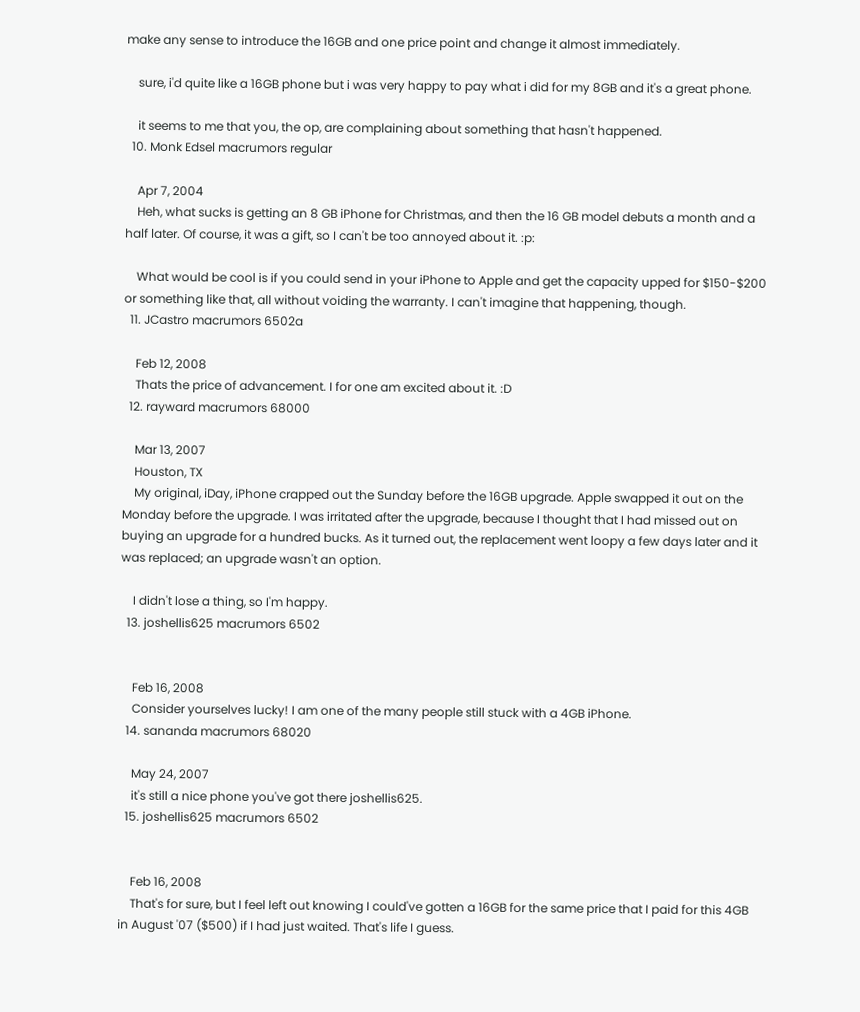make any sense to introduce the 16GB and one price point and change it almost immediately.

    sure, i'd quite like a 16GB phone but i was very happy to pay what i did for my 8GB and it's a great phone.

    it seems to me that you, the op, are complaining about something that hasn't happened.
  10. Monk Edsel macrumors regular

    Apr 7, 2004
    Heh, what sucks is getting an 8 GB iPhone for Christmas, and then the 16 GB model debuts a month and a half later. Of course, it was a gift, so I can't be too annoyed about it. :p:

    What would be cool is if you could send in your iPhone to Apple and get the capacity upped for $150-$200 or something like that, all without voiding the warranty. I can't imagine that happening, though.
  11. JCastro macrumors 6502a

    Feb 12, 2008
    Thats the price of advancement. I for one am excited about it. :D
  12. rayward macrumors 68000

    Mar 13, 2007
    Houston, TX
    My original, iDay, iPhone crapped out the Sunday before the 16GB upgrade. Apple swapped it out on the Monday before the upgrade. I was irritated after the upgrade, because I thought that I had missed out on buying an upgrade for a hundred bucks. As it turned out, the replacement went loopy a few days later and it was replaced; an upgrade wasn't an option.

    I didn't lose a thing, so I'm happy.
  13. joshellis625 macrumors 6502


    Feb 16, 2008
    Consider yourselves lucky! I am one of the many people still stuck with a 4GB iPhone.
  14. sananda macrumors 68020

    May 24, 2007
    it's still a nice phone you've got there joshellis625.
  15. joshellis625 macrumors 6502


    Feb 16, 2008
    That's for sure, but I feel left out knowing I could've gotten a 16GB for the same price that I paid for this 4GB in August '07 ($500) if I had just waited. That's life I guess.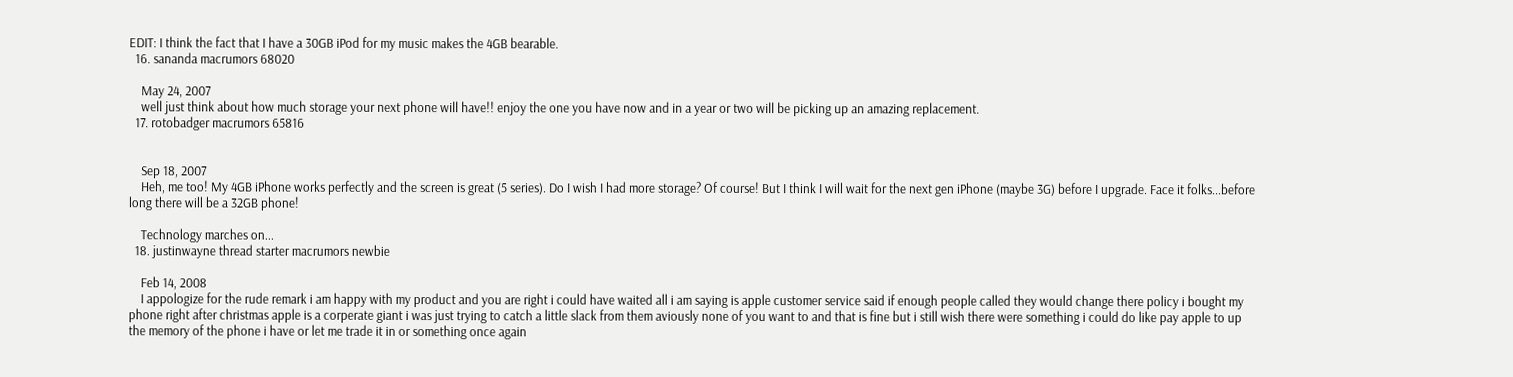EDIT: I think the fact that I have a 30GB iPod for my music makes the 4GB bearable.
  16. sananda macrumors 68020

    May 24, 2007
    well just think about how much storage your next phone will have!! enjoy the one you have now and in a year or two will be picking up an amazing replacement.
  17. rotobadger macrumors 65816


    Sep 18, 2007
    Heh, me too! My 4GB iPhone works perfectly and the screen is great (5 series). Do I wish I had more storage? Of course! But I think I will wait for the next gen iPhone (maybe 3G) before I upgrade. Face it folks...before long there will be a 32GB phone!

    Technology marches on...
  18. justinwayne thread starter macrumors newbie

    Feb 14, 2008
    I appologize for the rude remark i am happy with my product and you are right i could have waited all i am saying is apple customer service said if enough people called they would change there policy i bought my phone right after christmas apple is a corperate giant i was just trying to catch a little slack from them aviously none of you want to and that is fine but i still wish there were something i could do like pay apple to up the memory of the phone i have or let me trade it in or something once again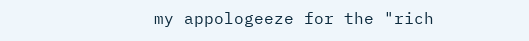my appologeeze for the "rich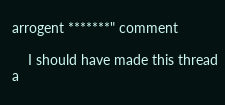arrogent *******" comment

    I should have made this thread a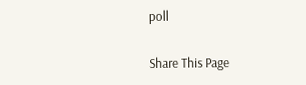poll

Share This Page